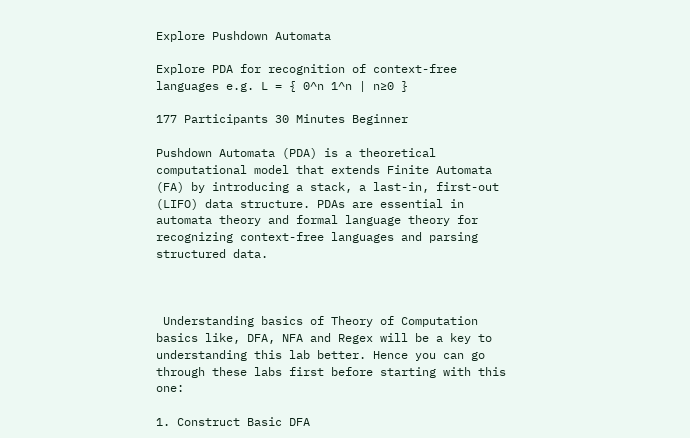Explore Pushdown Automata

Explore PDA for recognition of context-free languages e.g. L = { 0^n 1^n | n≥0 }

177 Participants 30 Minutes Beginner

Pushdown Automata (PDA) is a theoretical computational model that extends Finite Automata (FA) by introducing a stack, a last-in, first-out (LIFO) data structure. PDAs are essential in automata theory and formal language theory for recognizing context-free languages and parsing structured data.



 Understanding basics of Theory of Computation basics like, DFA, NFA and Regex will be a key to understanding this lab better. Hence you can go through these labs first before starting with this one:

1. Construct Basic DFA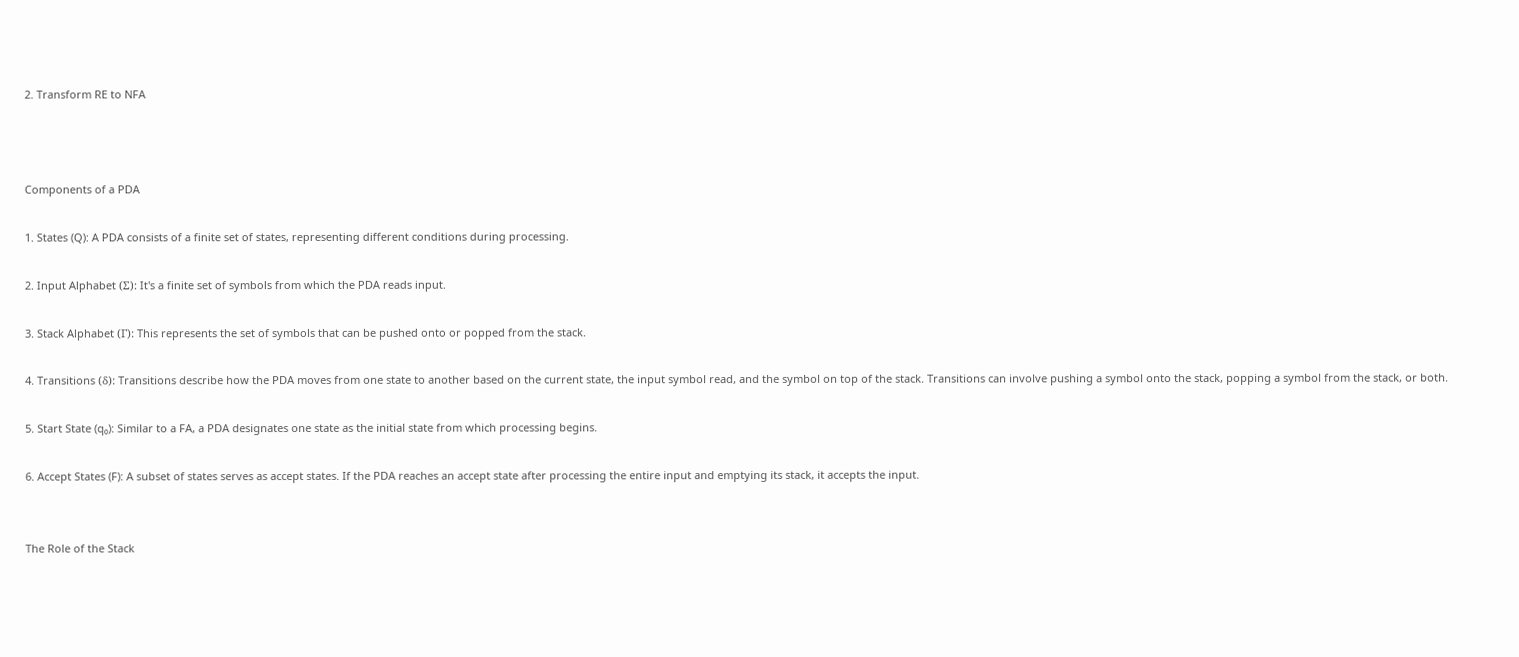2. Transform RE to NFA



Components of a PDA

1. States (Q): A PDA consists of a finite set of states, representing different conditions during processing.

2. Input Alphabet (Σ): It's a finite set of symbols from which the PDA reads input.

3. Stack Alphabet (Γ): This represents the set of symbols that can be pushed onto or popped from the stack.

4. Transitions (δ): Transitions describe how the PDA moves from one state to another based on the current state, the input symbol read, and the symbol on top of the stack. Transitions can involve pushing a symbol onto the stack, popping a symbol from the stack, or both.

5. Start State (q₀): Similar to a FA, a PDA designates one state as the initial state from which processing begins.

6. Accept States (F): A subset of states serves as accept states. If the PDA reaches an accept state after processing the entire input and emptying its stack, it accepts the input.


The Role of the Stack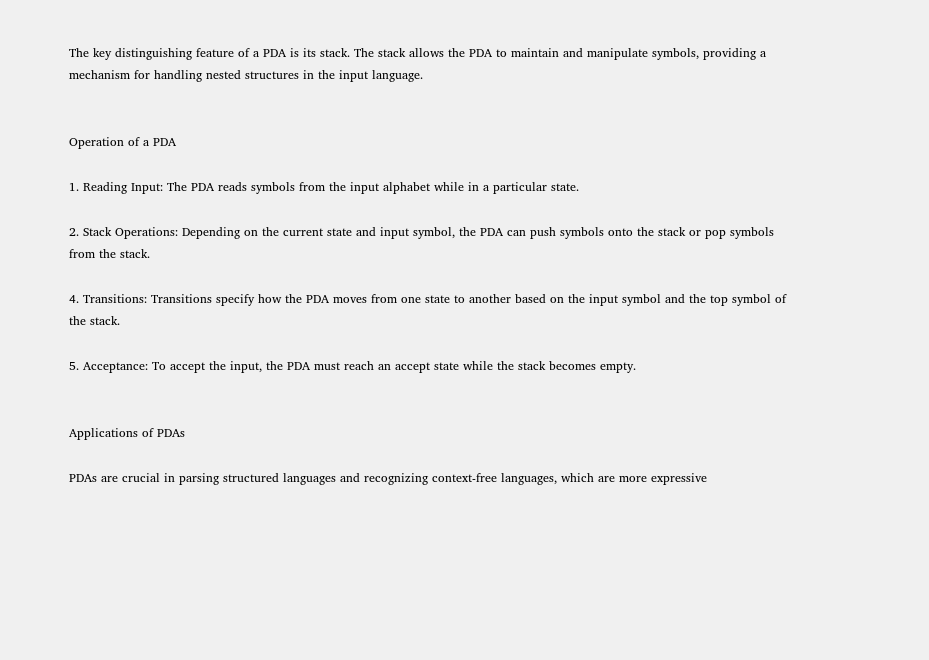The key distinguishing feature of a PDA is its stack. The stack allows the PDA to maintain and manipulate symbols, providing a mechanism for handling nested structures in the input language.


Operation of a PDA

1. Reading Input: The PDA reads symbols from the input alphabet while in a particular state.

2. Stack Operations: Depending on the current state and input symbol, the PDA can push symbols onto the stack or pop symbols from the stack.

4. Transitions: Transitions specify how the PDA moves from one state to another based on the input symbol and the top symbol of the stack.

5. Acceptance: To accept the input, the PDA must reach an accept state while the stack becomes empty.


Applications of PDAs

PDAs are crucial in parsing structured languages and recognizing context-free languages, which are more expressive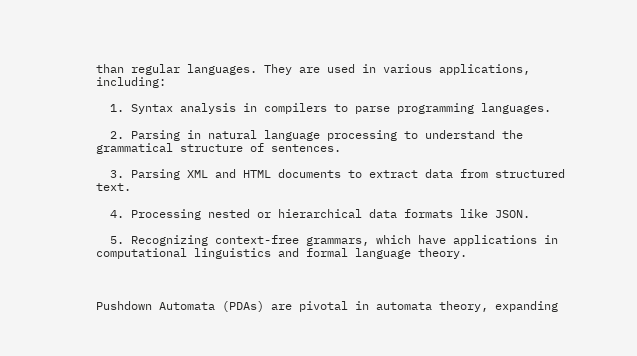than regular languages. They are used in various applications, including:

  1. Syntax analysis in compilers to parse programming languages.

  2. Parsing in natural language processing to understand the grammatical structure of sentences.

  3. Parsing XML and HTML documents to extract data from structured text.

  4. Processing nested or hierarchical data formats like JSON.

  5. Recognizing context-free grammars, which have applications in computational linguistics and formal language theory.



Pushdown Automata (PDAs) are pivotal in automata theory, expanding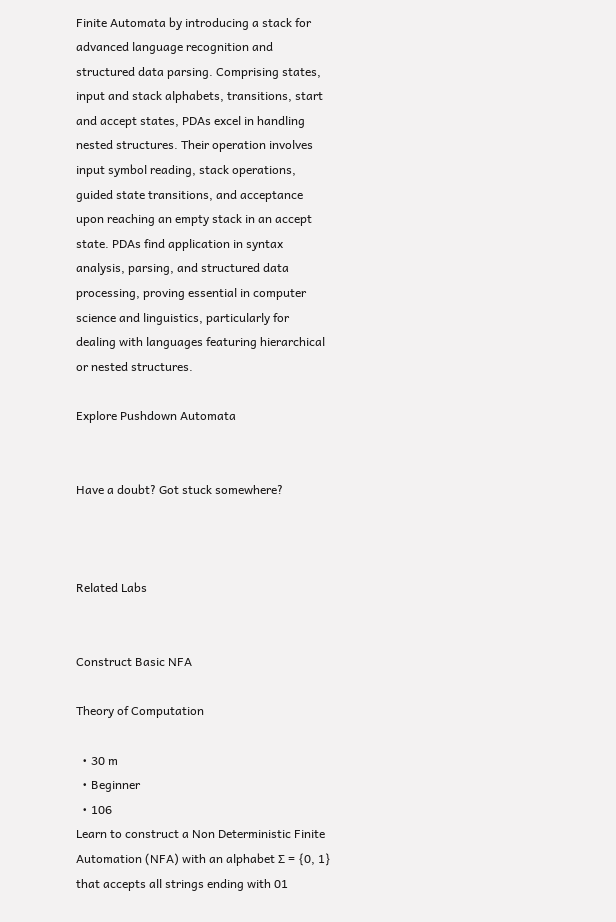Finite Automata by introducing a stack for advanced language recognition and structured data parsing. Comprising states, input and stack alphabets, transitions, start and accept states, PDAs excel in handling nested structures. Their operation involves input symbol reading, stack operations, guided state transitions, and acceptance upon reaching an empty stack in an accept state. PDAs find application in syntax analysis, parsing, and structured data processing, proving essential in computer science and linguistics, particularly for dealing with languages featuring hierarchical or nested structures.

Explore Pushdown Automata


Have a doubt? Got stuck somewhere?



Related Labs


Construct Basic NFA

Theory of Computation

  • 30 m
  • Beginner
  • 106
Learn to construct a Non Deterministic Finite Automation (NFA) with an alphabet ∑ = {0, 1} that accepts all strings ending with 01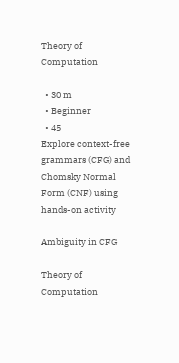Theory of Computation

  • 30 m
  • Beginner
  • 45
Explore context-free grammars (CFG) and Chomsky Normal Form (CNF) using hands-on activity

Ambiguity in CFG

Theory of Computation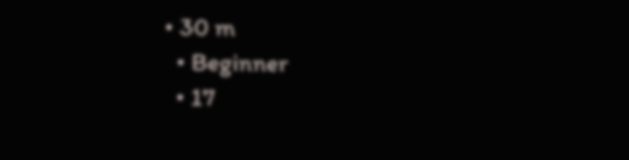• 30 m
  • Beginner
  • 17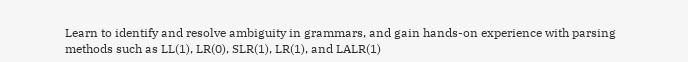Learn to identify and resolve ambiguity in grammars, and gain hands-on experience with parsing methods such as LL(1), LR(0), SLR(1), LR(1), and LALR(1)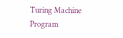Turing Machine Program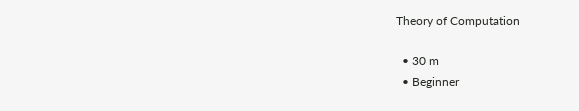Theory of Computation

  • 30 m
  • Beginner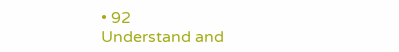• 92
Understand and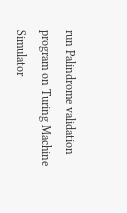run Palindrome validation program on Turing Machine Simulator